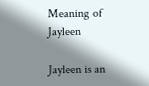Meaning of Jayleen

Jayleen is an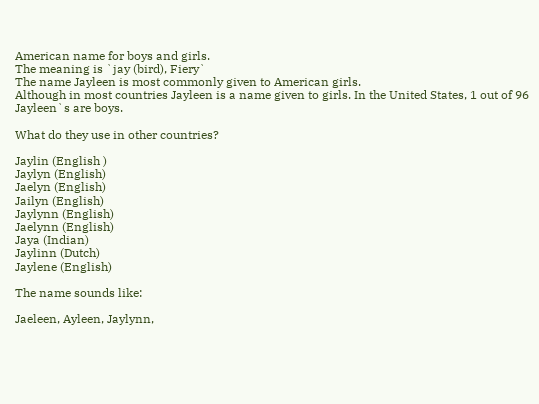American name for boys and girls.
The meaning is `jay (bird), Fiery`
The name Jayleen is most commonly given to American girls.
Although in most countries Jayleen is a name given to girls. In the United States, 1 out of 96 Jayleen`s are boys.

What do they use in other countries?

Jaylin (English )
Jaylyn (English)
Jaelyn (English)
Jailyn (English)
Jaylynn (English)
Jaelynn (English)
Jaya (Indian)
Jaylinn (Dutch)
Jaylene (English)

The name sounds like:

Jaeleen, Ayleen, Jaylynn,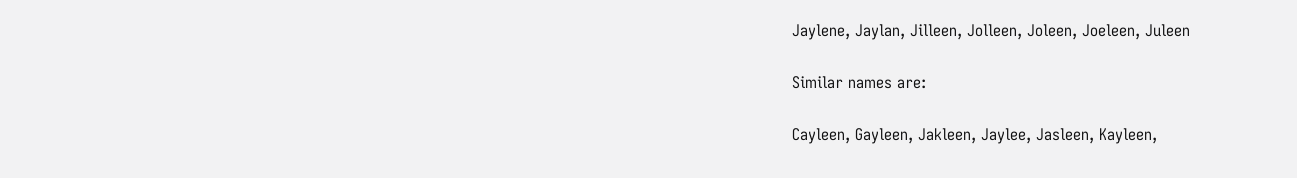Jaylene, Jaylan, Jilleen, Jolleen, Joleen, Joeleen, Juleen

Similar names are:

Cayleen, Gayleen, Jakleen, Jaylee, Jasleen, Kayleen,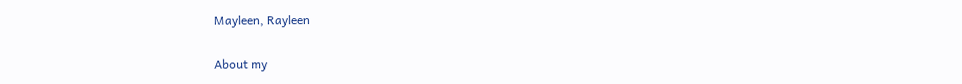Mayleen, Rayleen

About my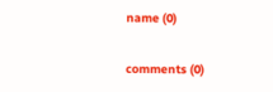name (0)

comments (0)